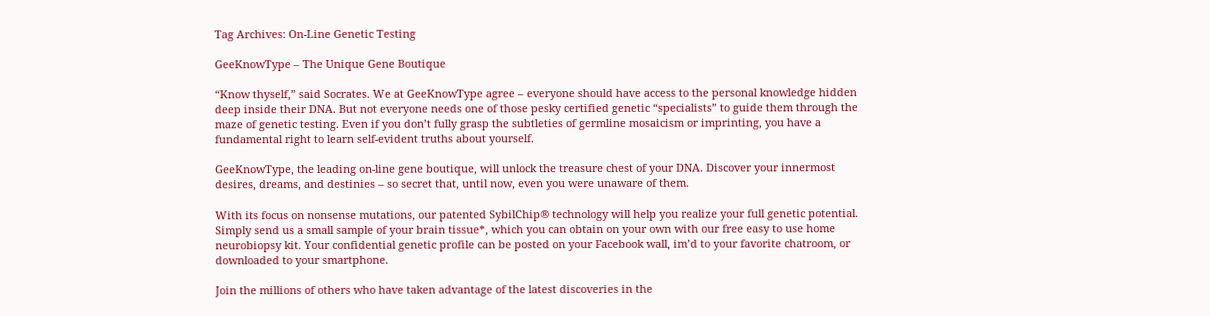Tag Archives: On-Line Genetic Testing

GeeKnowType – The Unique Gene Boutique

“Know thyself,” said Socrates. We at GeeKnowType agree – everyone should have access to the personal knowledge hidden deep inside their DNA. But not everyone needs one of those pesky certified genetic “specialists” to guide them through the maze of genetic testing. Even if you don’t fully grasp the subtleties of germline mosaicism or imprinting, you have a fundamental right to learn self-evident truths about yourself.

GeeKnowType, the leading on-line gene boutique, will unlock the treasure chest of your DNA. Discover your innermost desires, dreams, and destinies – so secret that, until now, even you were unaware of them.

With its focus on nonsense mutations, our patented SybilChip® technology will help you realize your full genetic potential. Simply send us a small sample of your brain tissue*, which you can obtain on your own with our free easy to use home neurobiopsy kit. Your confidential genetic profile can be posted on your Facebook wall, im’d to your favorite chatroom, or downloaded to your smartphone.

Join the millions of others who have taken advantage of the latest discoveries in the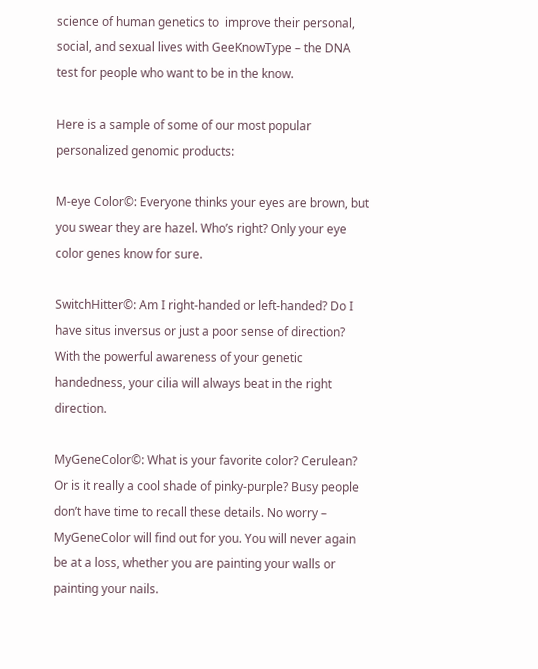science of human genetics to  improve their personal, social, and sexual lives with GeeKnowType – the DNA test for people who want to be in the know.

Here is a sample of some of our most popular personalized genomic products:

M-eye Color©: Everyone thinks your eyes are brown, but you swear they are hazel. Who’s right? Only your eye color genes know for sure.

SwitchHitter©: Am I right-handed or left-handed? Do I have situs inversus or just a poor sense of direction? With the powerful awareness of your genetic handedness, your cilia will always beat in the right direction.

MyGeneColor©: What is your favorite color? Cerulean? Or is it really a cool shade of pinky-purple? Busy people don’t have time to recall these details. No worry – MyGeneColor will find out for you. You will never again be at a loss, whether you are painting your walls or painting your nails.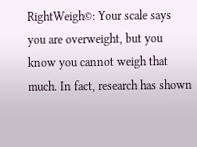RightWeigh©: Your scale says you are overweight, but you know you cannot weigh that much. In fact, research has shown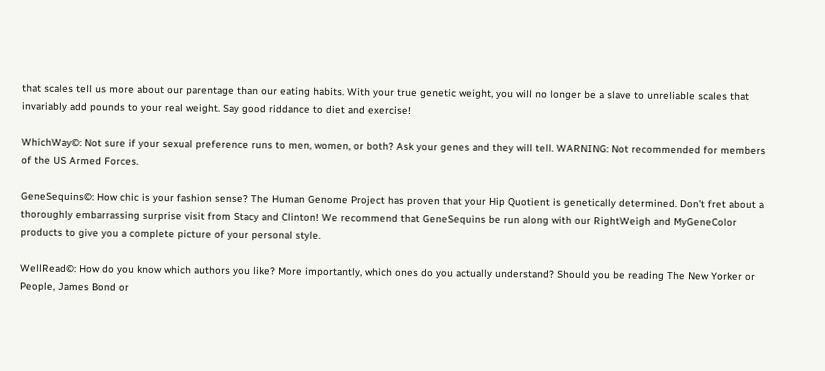that scales tell us more about our parentage than our eating habits. With your true genetic weight, you will no longer be a slave to unreliable scales that invariably add pounds to your real weight. Say good riddance to diet and exercise!

WhichWay©: Not sure if your sexual preference runs to men, women, or both? Ask your genes and they will tell. WARNING: Not recommended for members of the US Armed Forces.

GeneSequins©: How chic is your fashion sense? The Human Genome Project has proven that your Hip Quotient is genetically determined. Don’t fret about a thoroughly embarrassing surprise visit from Stacy and Clinton! We recommend that GeneSequins be run along with our RightWeigh and MyGeneColor products to give you a complete picture of your personal style.

WellRead©: How do you know which authors you like? More importantly, which ones do you actually understand? Should you be reading The New Yorker or People, James Bond or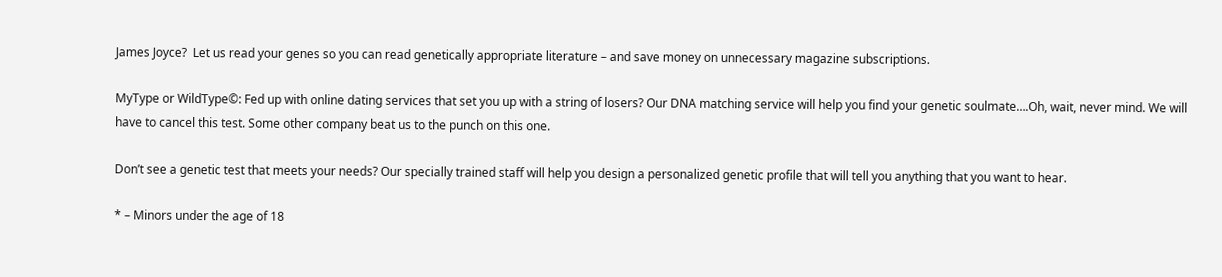James Joyce?  Let us read your genes so you can read genetically appropriate literature – and save money on unnecessary magazine subscriptions.

MyType or WildType©: Fed up with online dating services that set you up with a string of losers? Our DNA matching service will help you find your genetic soulmate….Oh, wait, never mind. We will have to cancel this test. Some other company beat us to the punch on this one.

Don’t see a genetic test that meets your needs? Our specially trained staff will help you design a personalized genetic profile that will tell you anything that you want to hear.

* – Minors under the age of 18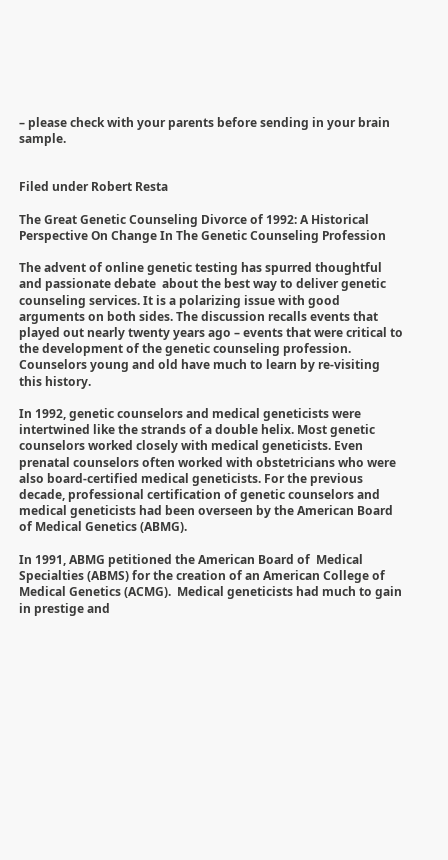– please check with your parents before sending in your brain sample.


Filed under Robert Resta

The Great Genetic Counseling Divorce of 1992: A Historical Perspective On Change In The Genetic Counseling Profession

The advent of online genetic testing has spurred thoughtful and passionate debate  about the best way to deliver genetic counseling services. It is a polarizing issue with good arguments on both sides. The discussion recalls events that played out nearly twenty years ago – events that were critical to the development of the genetic counseling profession. Counselors young and old have much to learn by re-visiting this history.

In 1992, genetic counselors and medical geneticists were intertwined like the strands of a double helix. Most genetic counselors worked closely with medical geneticists. Even prenatal counselors often worked with obstetricians who were also board-certified medical geneticists. For the previous decade, professional certification of genetic counselors and medical geneticists had been overseen by the American Board of Medical Genetics (ABMG).

In 1991, ABMG petitioned the American Board of  Medical Specialties (ABMS) for the creation of an American College of Medical Genetics (ACMG).  Medical geneticists had much to gain in prestige and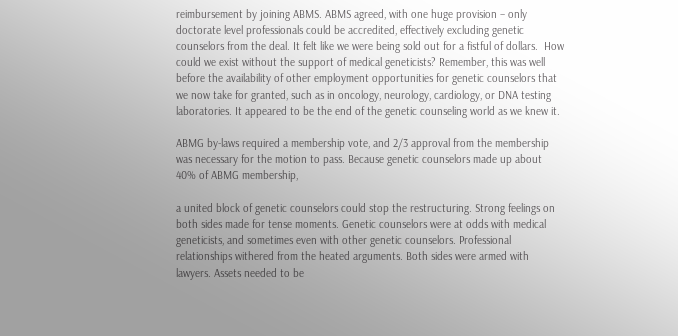reimbursement by joining ABMS. ABMS agreed, with one huge provision – only doctorate level professionals could be accredited, effectively excluding genetic counselors from the deal. It felt like we were being sold out for a fistful of dollars.  How could we exist without the support of medical geneticists? Remember, this was well before the availability of other employment opportunities for genetic counselors that we now take for granted, such as in oncology, neurology, cardiology, or DNA testing laboratories. It appeared to be the end of the genetic counseling world as we knew it.

ABMG by-laws required a membership vote, and 2/3 approval from the membership was necessary for the motion to pass. Because genetic counselors made up about 40% of ABMG membership,

a united block of genetic counselors could stop the restructuring. Strong feelings on both sides made for tense moments. Genetic counselors were at odds with medical geneticists, and sometimes even with other genetic counselors. Professional relationships withered from the heated arguments. Both sides were armed with lawyers. Assets needed to be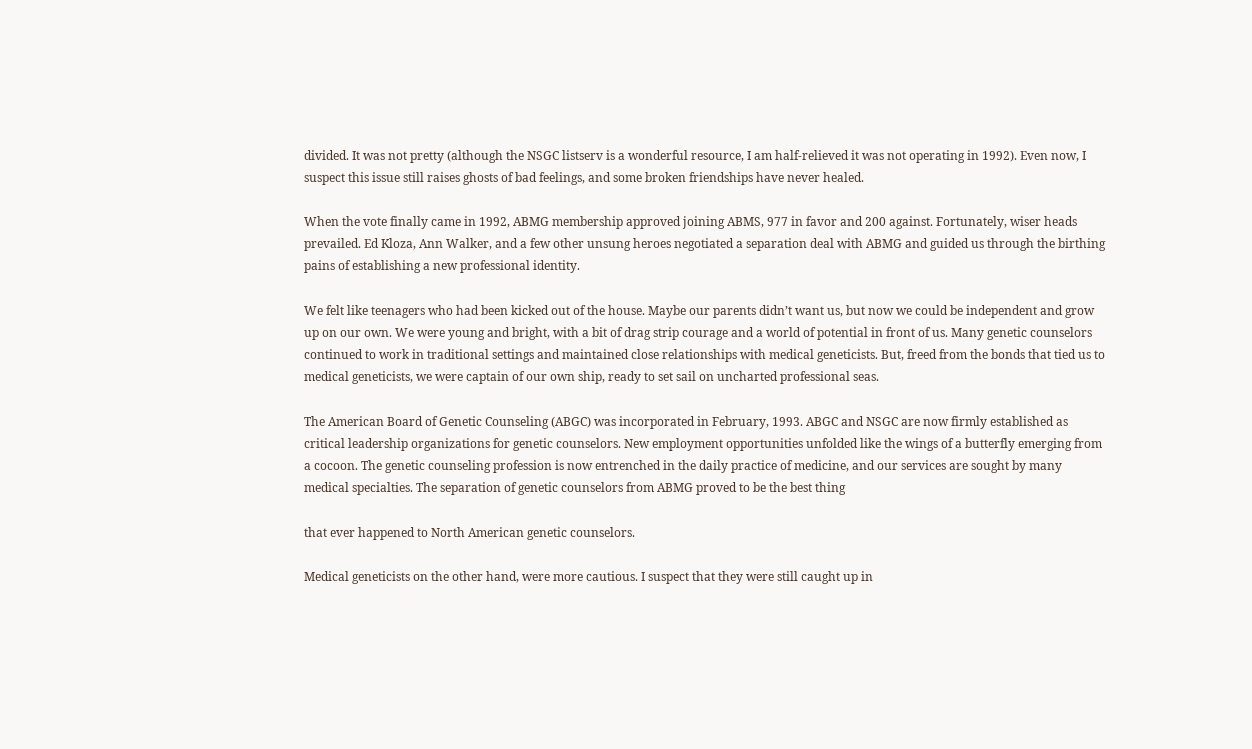divided. It was not pretty (although the NSGC listserv is a wonderful resource, I am half-relieved it was not operating in 1992). Even now, I suspect this issue still raises ghosts of bad feelings, and some broken friendships have never healed.

When the vote finally came in 1992, ABMG membership approved joining ABMS, 977 in favor and 200 against. Fortunately, wiser heads prevailed. Ed Kloza, Ann Walker, and a few other unsung heroes negotiated a separation deal with ABMG and guided us through the birthing pains of establishing a new professional identity.

We felt like teenagers who had been kicked out of the house. Maybe our parents didn’t want us, but now we could be independent and grow up on our own. We were young and bright, with a bit of drag strip courage and a world of potential in front of us. Many genetic counselors continued to work in traditional settings and maintained close relationships with medical geneticists. But, freed from the bonds that tied us to medical geneticists, we were captain of our own ship, ready to set sail on uncharted professional seas.

The American Board of Genetic Counseling (ABGC) was incorporated in February, 1993. ABGC and NSGC are now firmly established as critical leadership organizations for genetic counselors. New employment opportunities unfolded like the wings of a butterfly emerging from a cocoon. The genetic counseling profession is now entrenched in the daily practice of medicine, and our services are sought by many medical specialties. The separation of genetic counselors from ABMG proved to be the best thing

that ever happened to North American genetic counselors.

Medical geneticists on the other hand, were more cautious. I suspect that they were still caught up in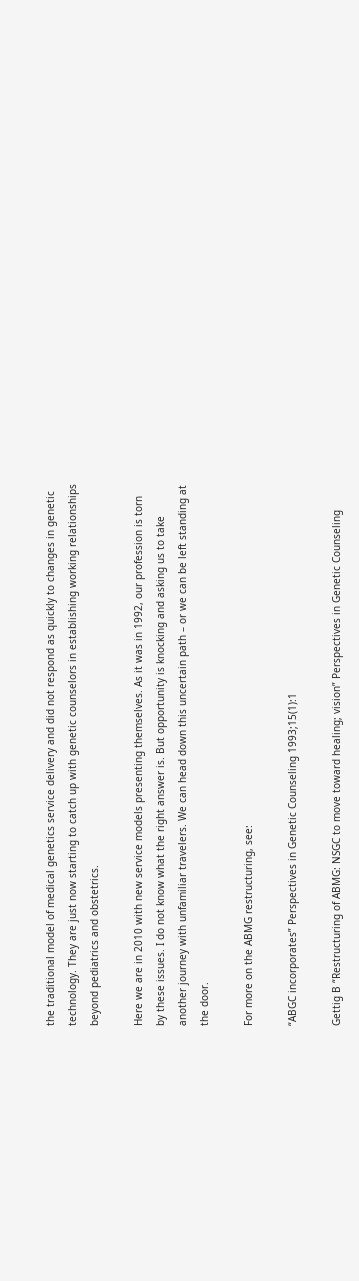the traditional model of medical genetics service delivery and did not respond as quickly to changes in genetic technology. They are just now starting to catch up with genetic counselors in establishing working relationships beyond pediatrics and obstetrics.

Here we are in 2010 with new service models presenting themselves. As it was in 1992, our profession is torn by these issues. I do not know what the right answer is. But opportunity is knocking and asking us to take another journey with unfamiliar travelers. We can head down this uncertain path – or we can be left standing at the door.

For more on the ABMG restructuring, see:

“ABGC incorporates” Perspectives in Genetic Counseling 1993;15(1):1

Gettig B “Restructuring of ABMG: NSGC to move toward healing; vision” Perspectives in Genetic Counseling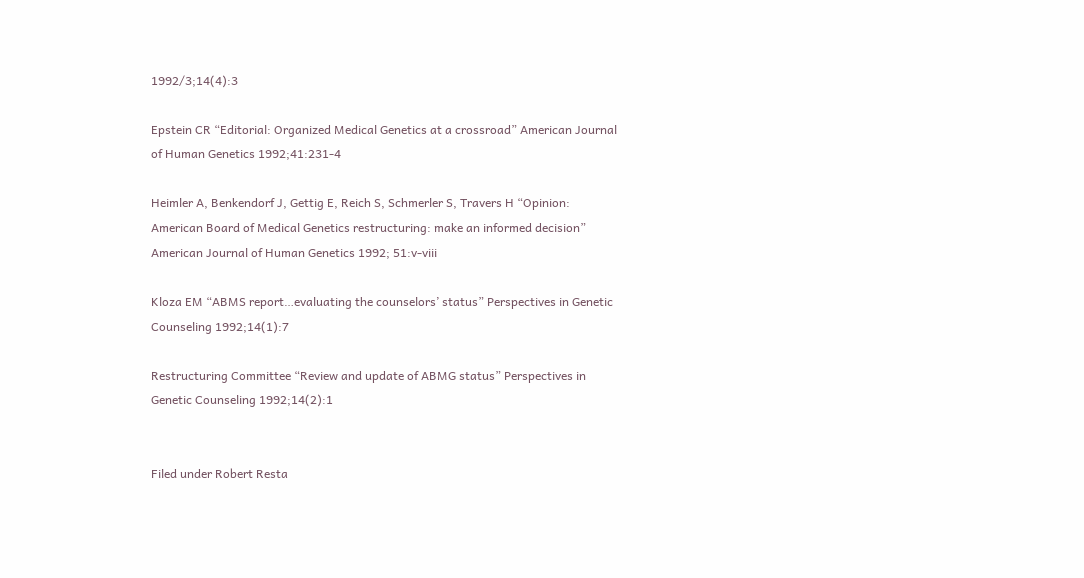1992/3;14(4):3

Epstein CR “Editorial: Organized Medical Genetics at a crossroad” American Journal of Human Genetics 1992;41:231-4

Heimler A, Benkendorf J, Gettig E, Reich S, Schmerler S, Travers H “Opinion: American Board of Medical Genetics restructuring: make an informed decision” American Journal of Human Genetics 1992; 51:v-viii

Kloza EM “ABMS report…evaluating the counselors’ status” Perspectives in Genetic Counseling 1992;14(1):7

Restructuring Committee “Review and update of ABMG status” Perspectives in Genetic Counseling 1992;14(2):1


Filed under Robert Resta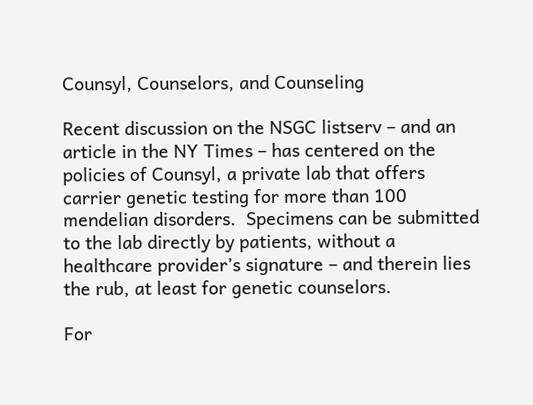Counsyl, Counselors, and Counseling

Recent discussion on the NSGC listserv – and an article in the NY Times – has centered on the policies of Counsyl, a private lab that offers carrier genetic testing for more than 100 mendelian disorders.  Specimens can be submitted to the lab directly by patients, without a healthcare provider’s signature – and therein lies the rub, at least for genetic counselors.

For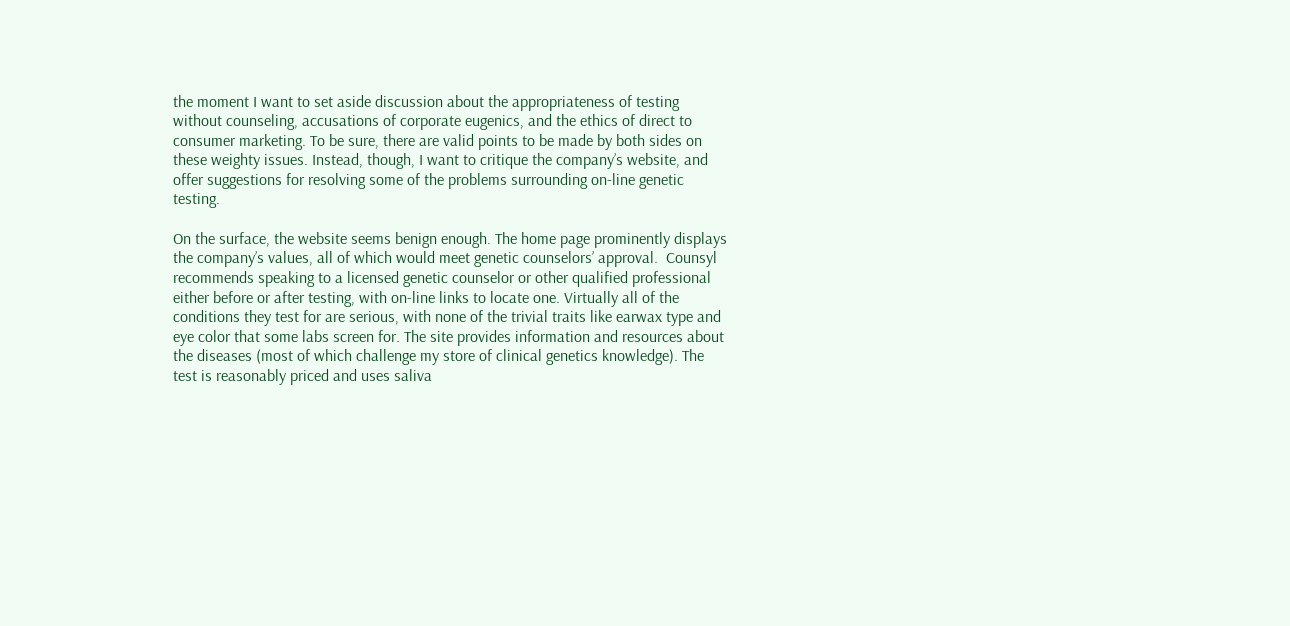the moment I want to set aside discussion about the appropriateness of testing without counseling, accusations of corporate eugenics, and the ethics of direct to consumer marketing. To be sure, there are valid points to be made by both sides on these weighty issues. Instead, though, I want to critique the company’s website, and offer suggestions for resolving some of the problems surrounding on-line genetic testing.

On the surface, the website seems benign enough. The home page prominently displays the company’s values, all of which would meet genetic counselors’ approval.  Counsyl recommends speaking to a licensed genetic counselor or other qualified professional either before or after testing, with on-line links to locate one. Virtually all of the conditions they test for are serious, with none of the trivial traits like earwax type and eye color that some labs screen for. The site provides information and resources about the diseases (most of which challenge my store of clinical genetics knowledge). The test is reasonably priced and uses saliva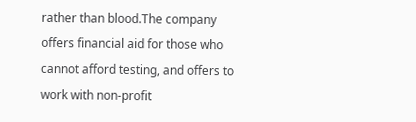rather than blood.The company offers financial aid for those who cannot afford testing, and offers to work with non-profit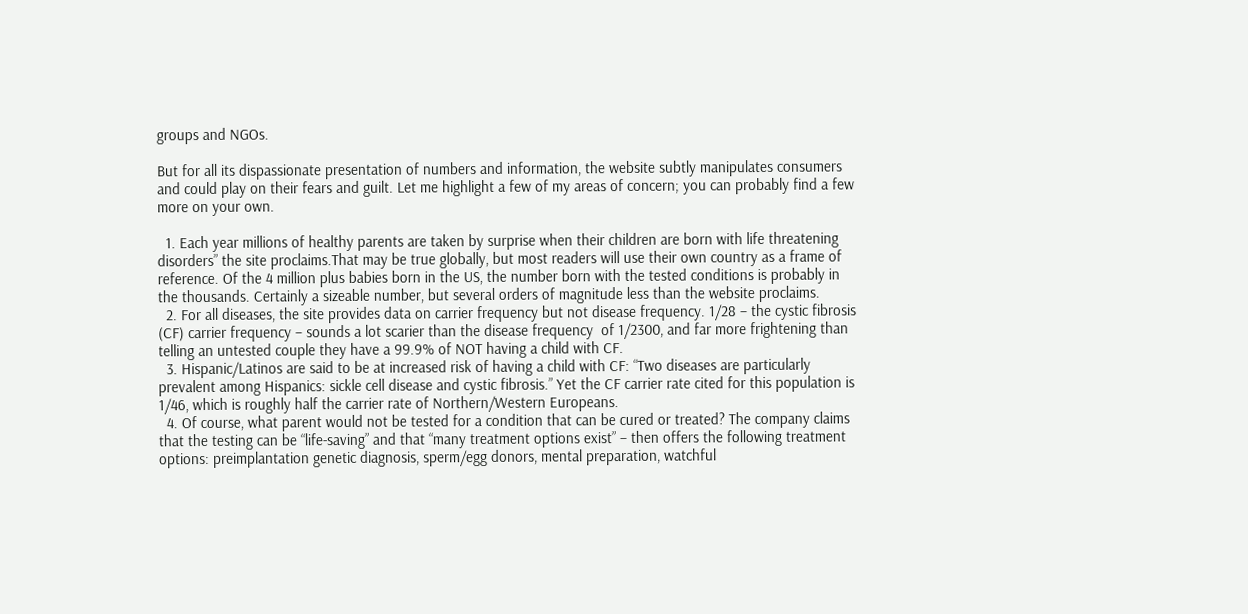groups and NGOs.

But for all its dispassionate presentation of numbers and information, the website subtly manipulates consumers and could play on their fears and guilt. Let me highlight a few of my areas of concern; you can probably find a few more on your own.

  1. Each year millions of healthy parents are taken by surprise when their children are born with life threatening disorders” the site proclaims.That may be true globally, but most readers will use their own country as a frame of reference. Of the 4 million plus babies born in the US, the number born with the tested conditions is probably in the thousands. Certainly a sizeable number, but several orders of magnitude less than the website proclaims.
  2. For all diseases, the site provides data on carrier frequency but not disease frequency. 1/28 – the cystic fibrosis (CF) carrier frequency – sounds a lot scarier than the disease frequency  of 1/2300, and far more frightening than telling an untested couple they have a 99.9% of NOT having a child with CF.
  3. Hispanic/Latinos are said to be at increased risk of having a child with CF: “Two diseases are particularly prevalent among Hispanics: sickle cell disease and cystic fibrosis.” Yet the CF carrier rate cited for this population is 1/46, which is roughly half the carrier rate of Northern/Western Europeans.
  4. Of course, what parent would not be tested for a condition that can be cured or treated? The company claims that the testing can be “life-saving” and that “many treatment options exist” – then offers the following treatment options: preimplantation genetic diagnosis, sperm/egg donors, mental preparation, watchful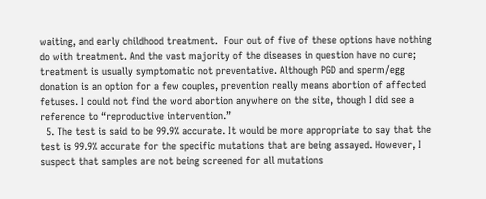waiting, and early childhood treatment.  Four out of five of these options have nothing do with treatment. And the vast majority of the diseases in question have no cure; treatment is usually symptomatic not preventative. Although PGD and sperm/egg donation is an option for a few couples, prevention really means abortion of affected fetuses. I could not find the word abortion anywhere on the site, though I did see a reference to “reproductive intervention.”
  5. The test is said to be 99.9% accurate. It would be more appropriate to say that the test is 99.9% accurate for the specific mutations that are being assayed. However, I suspect that samples are not being screened for all mutations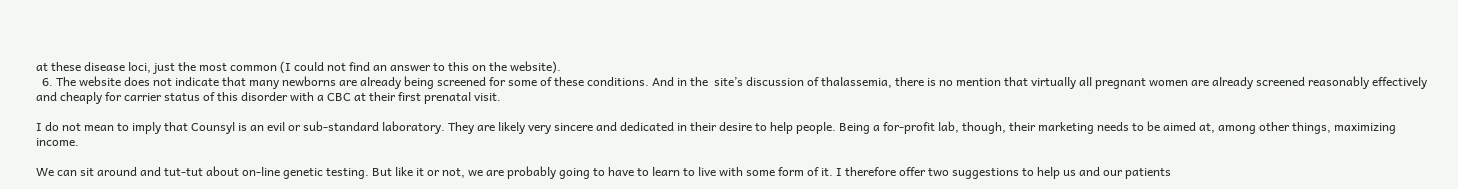at these disease loci, just the most common (I could not find an answer to this on the website).
  6. The website does not indicate that many newborns are already being screened for some of these conditions. And in the  site’s discussion of thalassemia, there is no mention that virtually all pregnant women are already screened reasonably effectively and cheaply for carrier status of this disorder with a CBC at their first prenatal visit.

I do not mean to imply that Counsyl is an evil or sub-standard laboratory. They are likely very sincere and dedicated in their desire to help people. Being a for-profit lab, though, their marketing needs to be aimed at, among other things, maximizing income.

We can sit around and tut-tut about on-line genetic testing. But like it or not, we are probably going to have to learn to live with some form of it. I therefore offer two suggestions to help us and our patients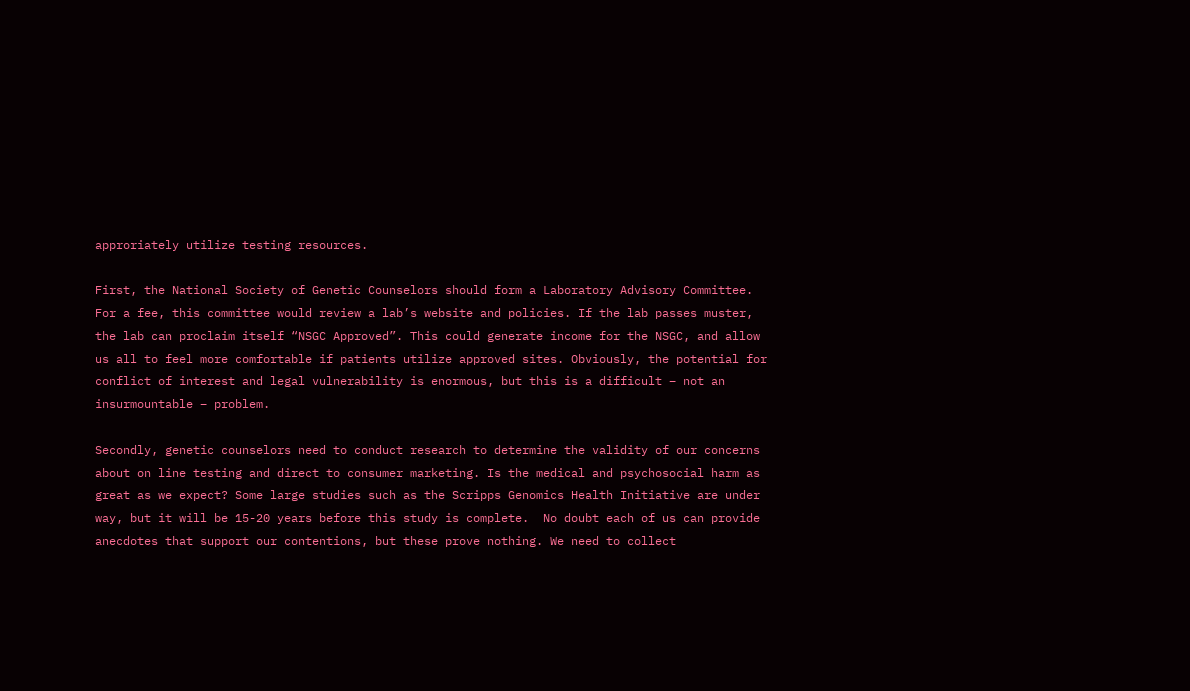approriately utilize testing resources.

First, the National Society of Genetic Counselors should form a Laboratory Advisory Committee. For a fee, this committee would review a lab’s website and policies. If the lab passes muster, the lab can proclaim itself “NSGC Approved”. This could generate income for the NSGC, and allow us all to feel more comfortable if patients utilize approved sites. Obviously, the potential for conflict of interest and legal vulnerability is enormous, but this is a difficult – not an insurmountable – problem.

Secondly, genetic counselors need to conduct research to determine the validity of our concerns about on line testing and direct to consumer marketing. Is the medical and psychosocial harm as great as we expect? Some large studies such as the Scripps Genomics Health Initiative are under way, but it will be 15-20 years before this study is complete.  No doubt each of us can provide anecdotes that support our contentions, but these prove nothing. We need to collect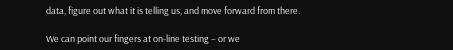data, figure out what it is telling us, and move forward from there.

We can point our fingers at on-line testing – or we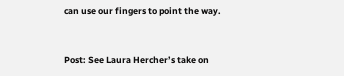can use our fingers to point the way.


Post: See Laura Hercher’s take on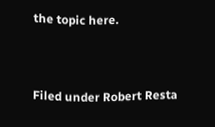the topic here.


Filed under Robert Resta